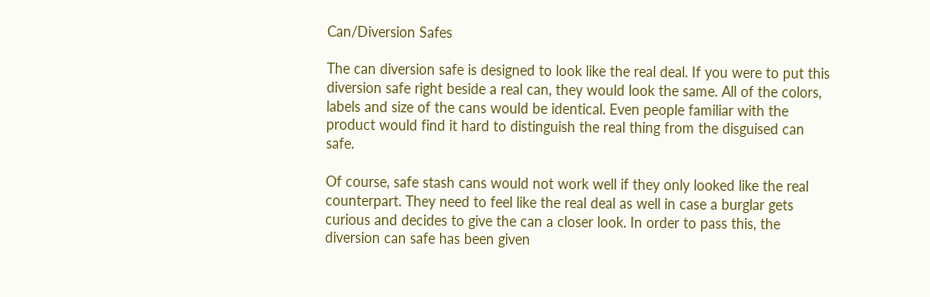Can/Diversion Safes

The can diversion safe is designed to look like the real deal. If you were to put this diversion safe right beside a real can, they would look the same. All of the colors, labels and size of the cans would be identical. Even people familiar with the product would find it hard to distinguish the real thing from the disguised can safe.

Of course, safe stash cans would not work well if they only looked like the real counterpart. They need to feel like the real deal as well in case a burglar gets curious and decides to give the can a closer look. In order to pass this, the diversion can safe has been given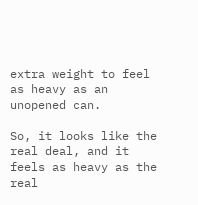extra weight to feel as heavy as an unopened can.

So, it looks like the real deal, and it feels as heavy as the real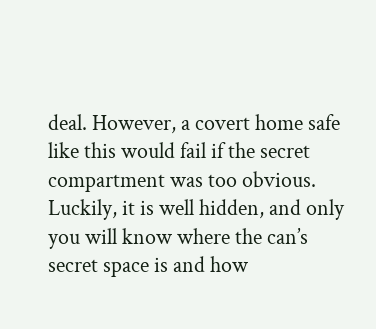deal. However, a covert home safe like this would fail if the secret compartment was too obvious. Luckily, it is well hidden, and only you will know where the can’s secret space is and how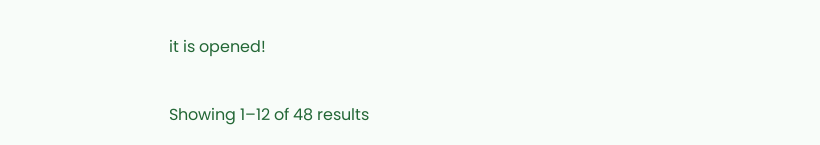it is opened!

Showing 1–12 of 48 results